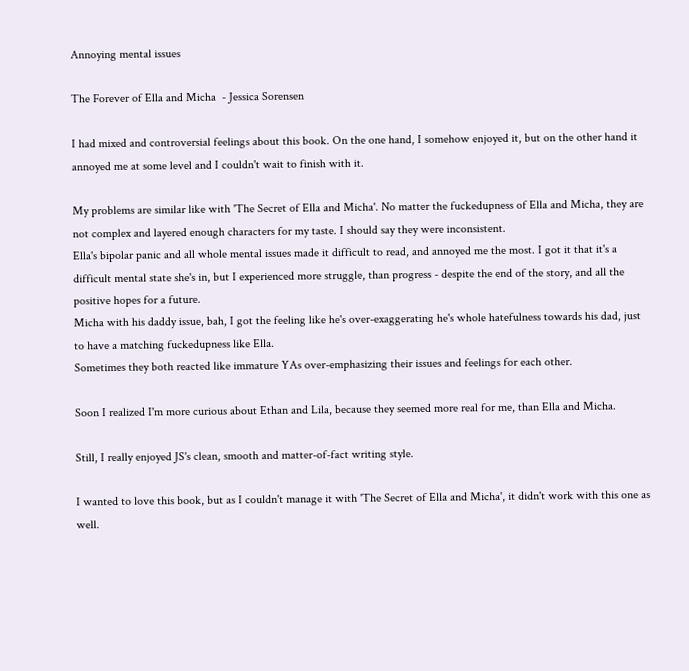Annoying mental issues

The Forever of Ella and Micha  - Jessica Sorensen

I had mixed and controversial feelings about this book. On the one hand, I somehow enjoyed it, but on the other hand it annoyed me at some level and I couldn't wait to finish with it.

My problems are similar like with 'The Secret of Ella and Micha'. No matter the fuckedupness of Ella and Micha, they are not complex and layered enough characters for my taste. I should say they were inconsistent.
Ella's bipolar panic and all whole mental issues made it difficult to read, and annoyed me the most. I got it that it's a difficult mental state she's in, but I experienced more struggle, than progress - despite the end of the story, and all the positive hopes for a future.
Micha with his daddy issue, bah, I got the feeling like he's over-exaggerating he's whole hatefulness towards his dad, just to have a matching fuckedupness like Ella.
Sometimes they both reacted like immature YAs over-emphasizing their issues and feelings for each other.

Soon I realized I'm more curious about Ethan and Lila, because they seemed more real for me, than Ella and Micha.

Still, I really enjoyed JS's clean, smooth and matter-of-fact writing style.

I wanted to love this book, but as I couldn't manage it with 'The Secret of Ella and Micha', it didn't work with this one as well.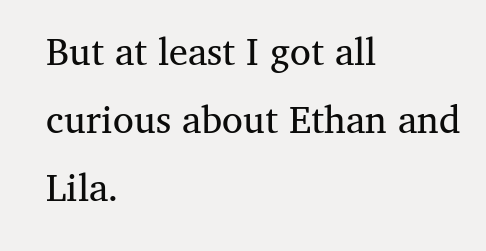But at least I got all curious about Ethan and Lila.